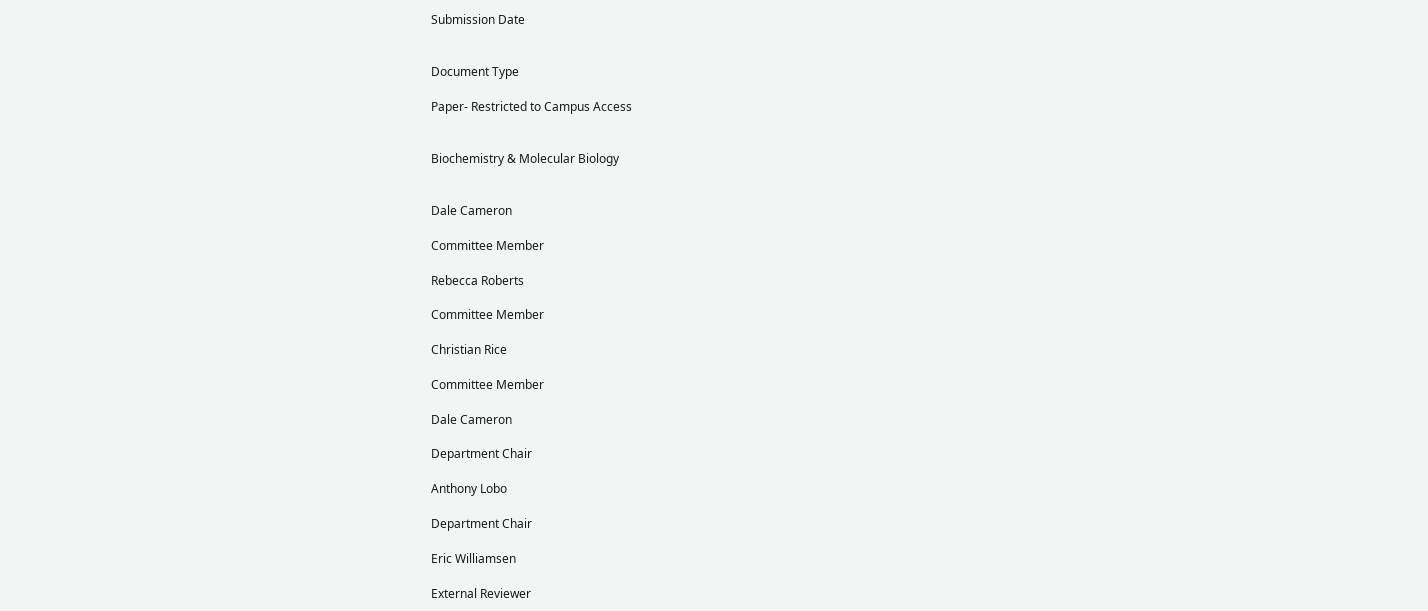Submission Date


Document Type

Paper- Restricted to Campus Access


Biochemistry & Molecular Biology


Dale Cameron

Committee Member

Rebecca Roberts

Committee Member

Christian Rice

Committee Member

Dale Cameron

Department Chair

Anthony Lobo

Department Chair

Eric Williamsen

External Reviewer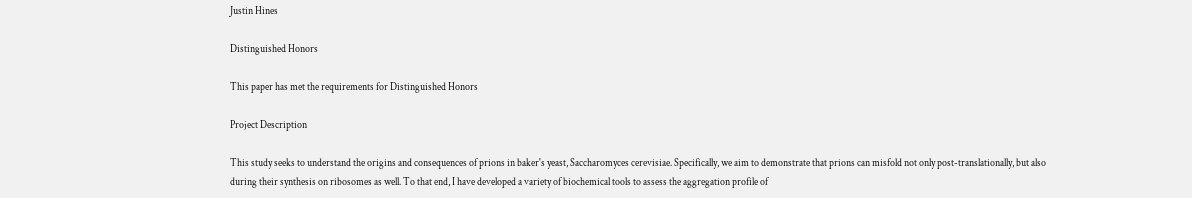Justin Hines

Distinguished Honors

This paper has met the requirements for Distinguished Honors

Project Description

This study seeks to understand the origins and consequences of prions in baker's yeast, Saccharomyces cerevisiae. Specifically, we aim to demonstrate that prions can misfold not only post-translationally, but also during their synthesis on ribosomes as well. To that end, I have developed a variety of biochemical tools to assess the aggregation profile of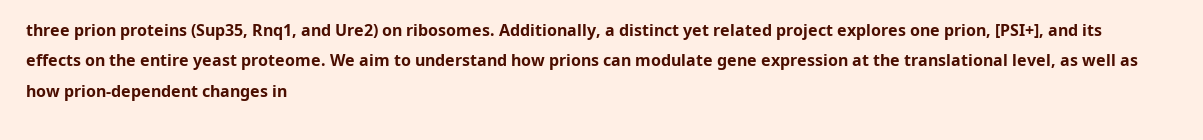three prion proteins (Sup35, Rnq1, and Ure2) on ribosomes. Additionally, a distinct yet related project explores one prion, [PSI+], and its effects on the entire yeast proteome. We aim to understand how prions can modulate gene expression at the translational level, as well as how prion-dependent changes in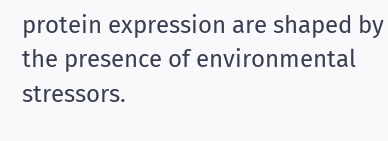protein expression are shaped by the presence of environmental stressors.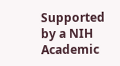Supported by a NIH Academic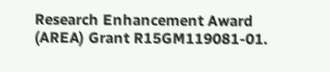Research Enhancement Award (AREA) Grant R15GM119081-01.